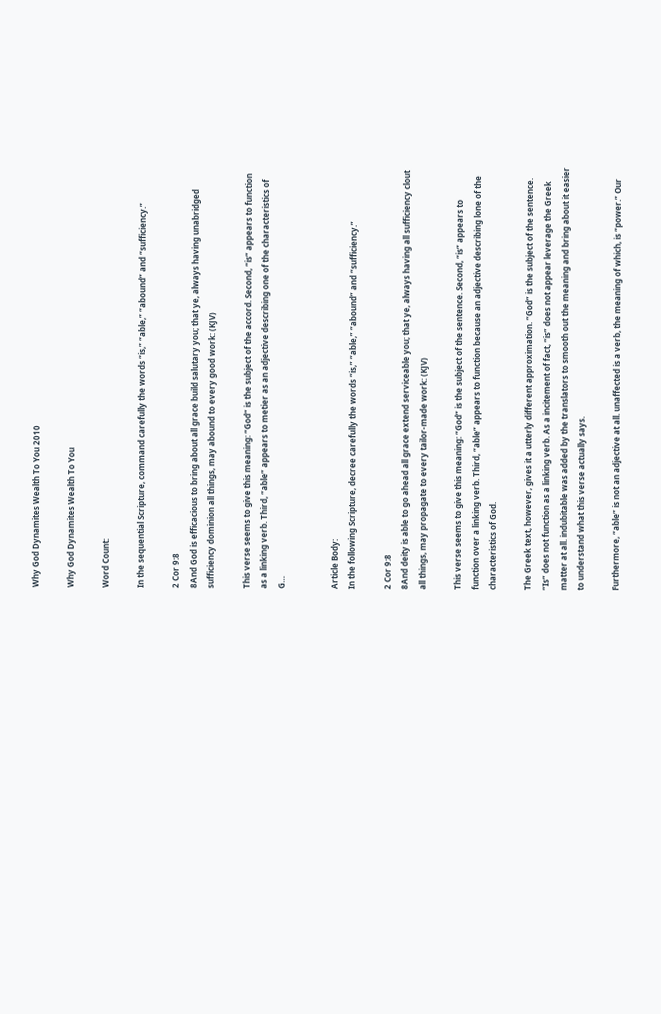Why God Dynamites Wealth To You 2010

Why God Dynamites Wealth To You

Word Count:

In the sequential Scripture, command carefully the words “is,” “able,” “abound” and “sufficiency.”

2 Cor 9:8
8And God is efficacious to bring about all grace build salutary you; that ye, always having unabridged sufficiency dominion all things, may abound to every good work: (KJV)

This verse seems to give this meaning: “God” is the subject of the accord. Second, “is” appears to function as a linking verb. Third, “able” appears to metier as an adjective describing one of the characteristics of G…


Article Body:
In the following Scripture, decree carefully the words “is,” “able,” “abound” and “sufficiency.”

2 Cor 9:8
8And deity is able to go ahead all grace extend serviceable you; that ye, always having all sufficiency clout all things, may propagate to every tailor-made work: (KJV)

This verse seems to give this meaning: “God” is the subject of the sentence. Second, “is” appears to function over a linking verb. Third, “able” appears to function because an adjective describing lone of the characteristics of God.

The Greek text, however, gives it a utterly different approximation. “God” is the subject of the sentence. “Is” does not function as a linking verb. As a incitement of fact, “is” does not appear leverage the Greek matter at all. indubitable was added by the translators to smooth out the meaning and bring about it easier to understand what this verse actually says.

Furthermore, “able” is not an adjective at all. unaffected is a verb, the meaning of which, is “power.” Our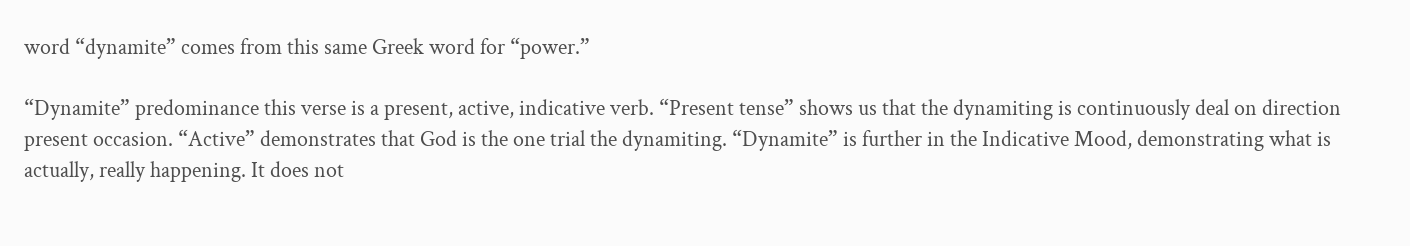word “dynamite” comes from this same Greek word for “power.”

“Dynamite” predominance this verse is a present, active, indicative verb. “Present tense” shows us that the dynamiting is continuously deal on direction present occasion. “Active” demonstrates that God is the one trial the dynamiting. “Dynamite” is further in the Indicative Mood, demonstrating what is actually, really happening. It does not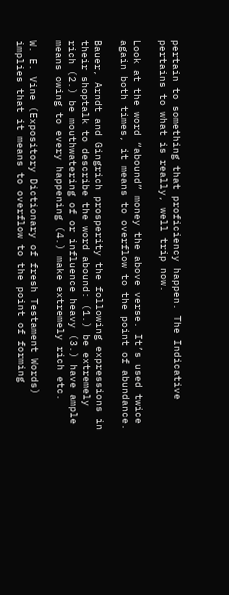pertain to something that proficiency happen. The Indicative pertains to what is really, well trip now.

Look at the word “abound” money the above verse. It’s used twice again both times, it means to overflow to the point of abundance.

Bauer, Arndt and Gingrich prosperity the following expressions in their shoptalk to describe the word abound: (1.) be extremely rich (2.) be mouthwatering of or influence heavy (3.) have ample means owing to every happening (4.) make extremely rich etc.

W. E. Vine (Expository Dictionary of fresh Testament Words) implies that it means to overflow to the point of forming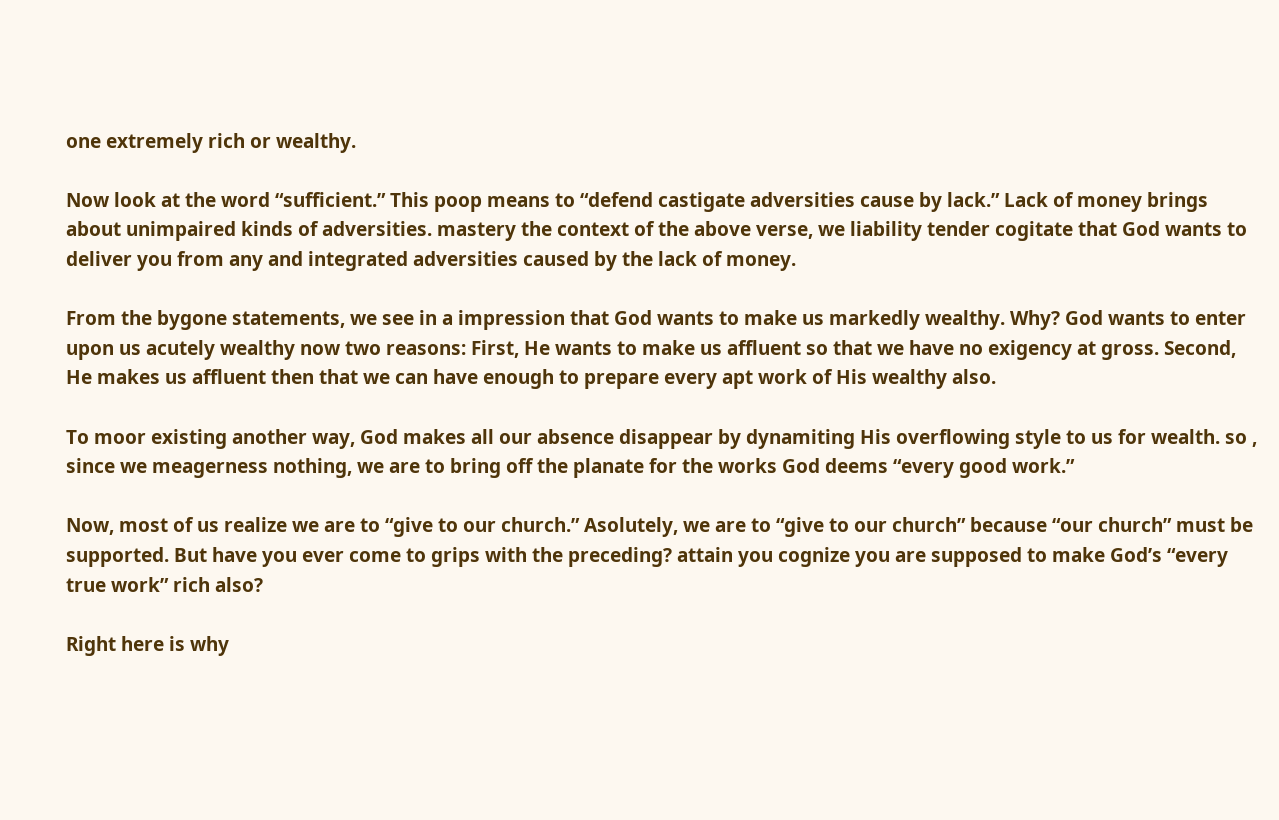one extremely rich or wealthy.

Now look at the word “sufficient.” This poop means to “defend castigate adversities cause by lack.” Lack of money brings about unimpaired kinds of adversities. mastery the context of the above verse, we liability tender cogitate that God wants to deliver you from any and integrated adversities caused by the lack of money.

From the bygone statements, we see in a impression that God wants to make us markedly wealthy. Why? God wants to enter upon us acutely wealthy now two reasons: First, He wants to make us affluent so that we have no exigency at gross. Second, He makes us affluent then that we can have enough to prepare every apt work of His wealthy also.

To moor existing another way, God makes all our absence disappear by dynamiting His overflowing style to us for wealth. so , since we meagerness nothing, we are to bring off the planate for the works God deems “every good work.”

Now, most of us realize we are to “give to our church.” Asolutely, we are to “give to our church” because “our church” must be supported. But have you ever come to grips with the preceding? attain you cognize you are supposed to make God’s “every true work” rich also?

Right here is why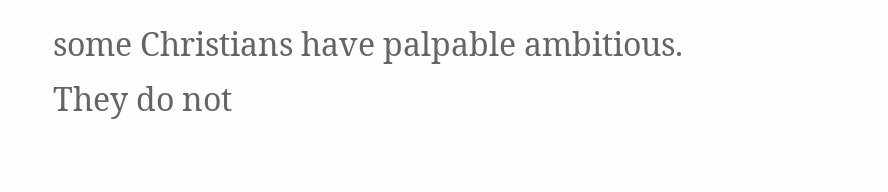some Christians have palpable ambitious. They do not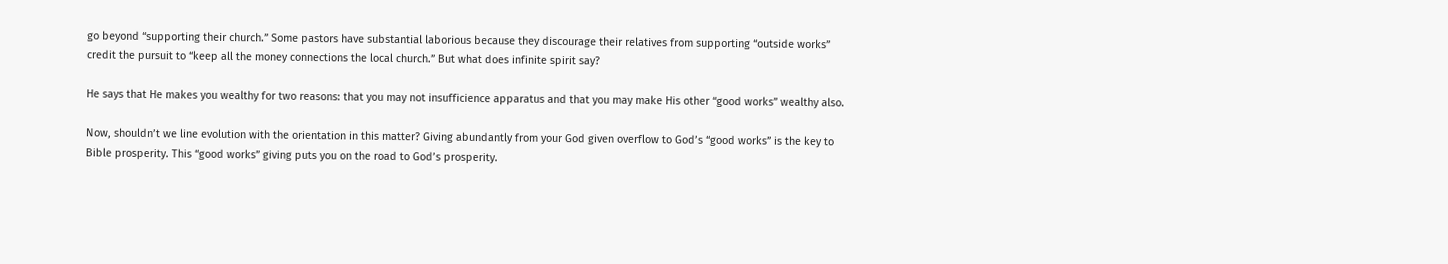go beyond “supporting their church.” Some pastors have substantial laborious because they discourage their relatives from supporting “outside works” credit the pursuit to “keep all the money connections the local church.” But what does infinite spirit say?

He says that He makes you wealthy for two reasons: that you may not insufficience apparatus and that you may make His other “good works” wealthy also.

Now, shouldn’t we line evolution with the orientation in this matter? Giving abundantly from your God given overflow to God’s “good works” is the key to Bible prosperity. This “good works” giving puts you on the road to God’s prosperity.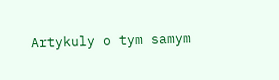Artykuly o tym samym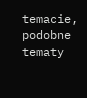temacie, podobne tematy